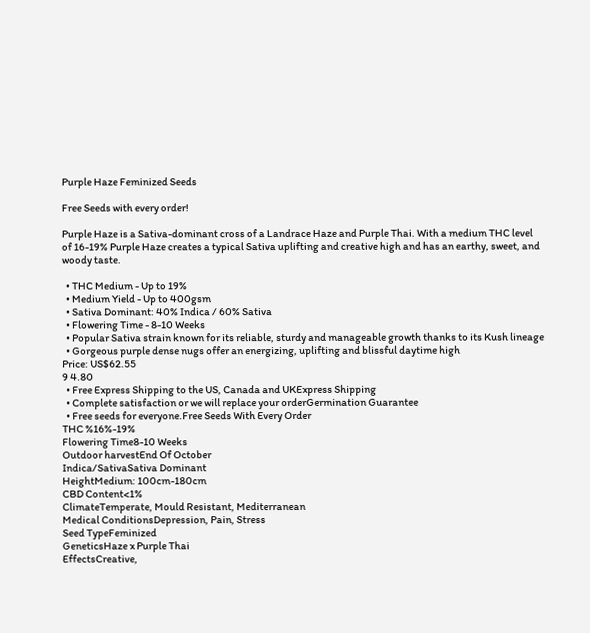Purple Haze Feminized Seeds

Free Seeds with every order!

Purple Haze is a Sativa-dominant cross of a Landrace Haze and Purple Thai. With a medium THC level of 16-19% Purple Haze creates a typical Sativa uplifting and creative high and has an earthy, sweet, and woody taste.

  • THC Medium - Up to 19%
  • Medium Yield - Up to 400gsm
  • Sativa Dominant: 40% Indica / 60% Sativa
  • Flowering Time - 8-10 Weeks
  • Popular Sativa strain known for its reliable, sturdy and manageable growth thanks to its Kush lineage
  • Gorgeous purple dense nugs offer an energizing, uplifting and blissful daytime high
Price: US$62.55
9 4.80
  • Free Express Shipping to the US, Canada and UKExpress Shipping
  • Complete satisfaction or we will replace your orderGermination Guarantee
  • Free seeds for everyone.Free Seeds With Every Order
THC %16%-19%
Flowering Time8-10 Weeks
Outdoor harvestEnd Of October
Indica/SativaSativa Dominant
HeightMedium: 100cm-180cm
CBD Content<1%
ClimateTemperate, Mould Resistant, Mediterranean
Medical ConditionsDepression, Pain, Stress
Seed TypeFeminized
GeneticsHaze x Purple Thai
EffectsCreative,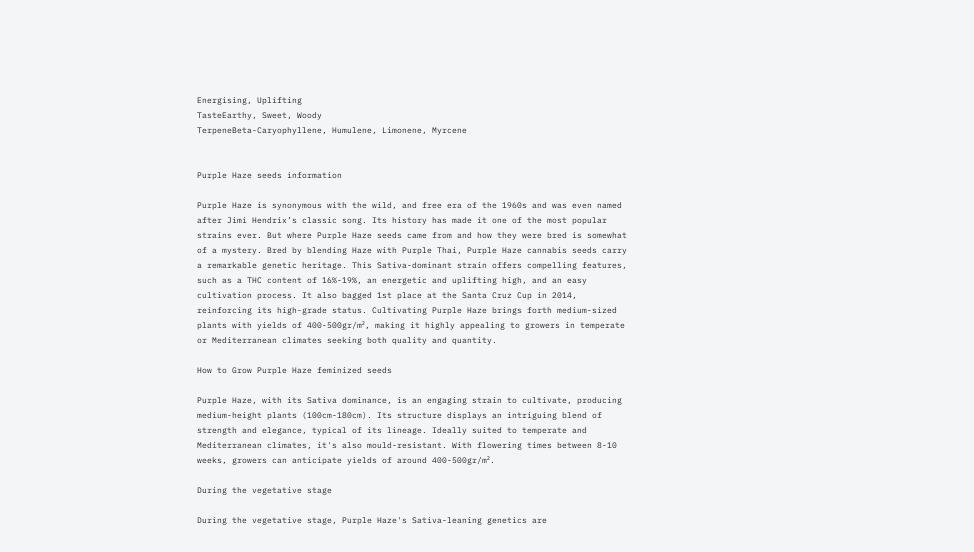Energising, Uplifting
TasteEarthy, Sweet, Woody
TerpeneBeta-Caryophyllene, Humulene, Limonene, Myrcene


Purple Haze seeds information

Purple Haze is synonymous with the wild, and free era of the 1960s and was even named after Jimi Hendrix’s classic song. Its history has made it one of the most popular strains ever. But where Purple Haze seeds came from and how they were bred is somewhat of a mystery. Bred by blending Haze with Purple Thai, Purple Haze cannabis seeds carry a remarkable genetic heritage. This Sativa-dominant strain offers compelling features, such as a THC content of 16%-19%, an energetic and uplifting high, and an easy cultivation process. It also bagged 1st place at the Santa Cruz Cup in 2014, reinforcing its high-grade status. Cultivating Purple Haze brings forth medium-sized plants with yields of 400-500gr/m², making it highly appealing to growers in temperate or Mediterranean climates seeking both quality and quantity.

How to Grow Purple Haze feminized seeds

Purple Haze, with its Sativa dominance, is an engaging strain to cultivate, producing medium-height plants (100cm-180cm). Its structure displays an intriguing blend of strength and elegance, typical of its lineage. Ideally suited to temperate and Mediterranean climates, it's also mould-resistant. With flowering times between 8-10 weeks, growers can anticipate yields of around 400-500gr/m².

During the vegetative stage

During the vegetative stage, Purple Haze's Sativa-leaning genetics are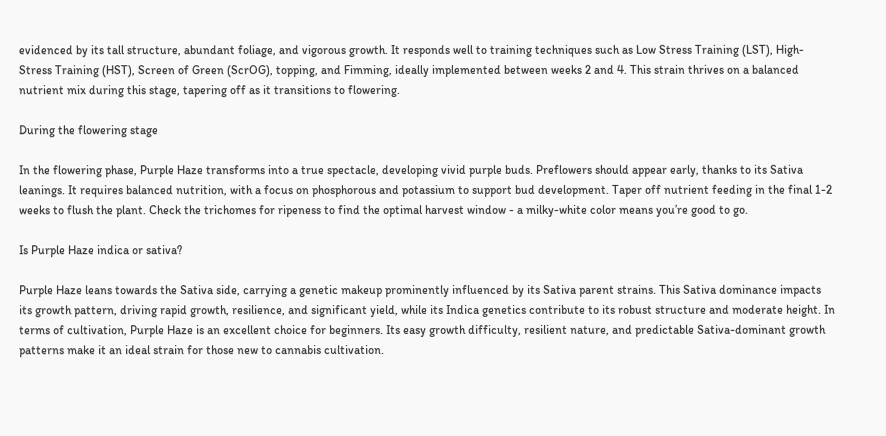evidenced by its tall structure, abundant foliage, and vigorous growth. It responds well to training techniques such as Low Stress Training (LST), High-Stress Training (HST), Screen of Green (ScrOG), topping, and Fimming, ideally implemented between weeks 2 and 4. This strain thrives on a balanced nutrient mix during this stage, tapering off as it transitions to flowering.

During the flowering stage

In the flowering phase, Purple Haze transforms into a true spectacle, developing vivid purple buds. Preflowers should appear early, thanks to its Sativa leanings. It requires balanced nutrition, with a focus on phosphorous and potassium to support bud development. Taper off nutrient feeding in the final 1-2 weeks to flush the plant. Check the trichomes for ripeness to find the optimal harvest window - a milky-white color means you’re good to go.

Is Purple Haze indica or sativa?

Purple Haze leans towards the Sativa side, carrying a genetic makeup prominently influenced by its Sativa parent strains. This Sativa dominance impacts its growth pattern, driving rapid growth, resilience, and significant yield, while its Indica genetics contribute to its robust structure and moderate height. In terms of cultivation, Purple Haze is an excellent choice for beginners. Its easy growth difficulty, resilient nature, and predictable Sativa-dominant growth patterns make it an ideal strain for those new to cannabis cultivation.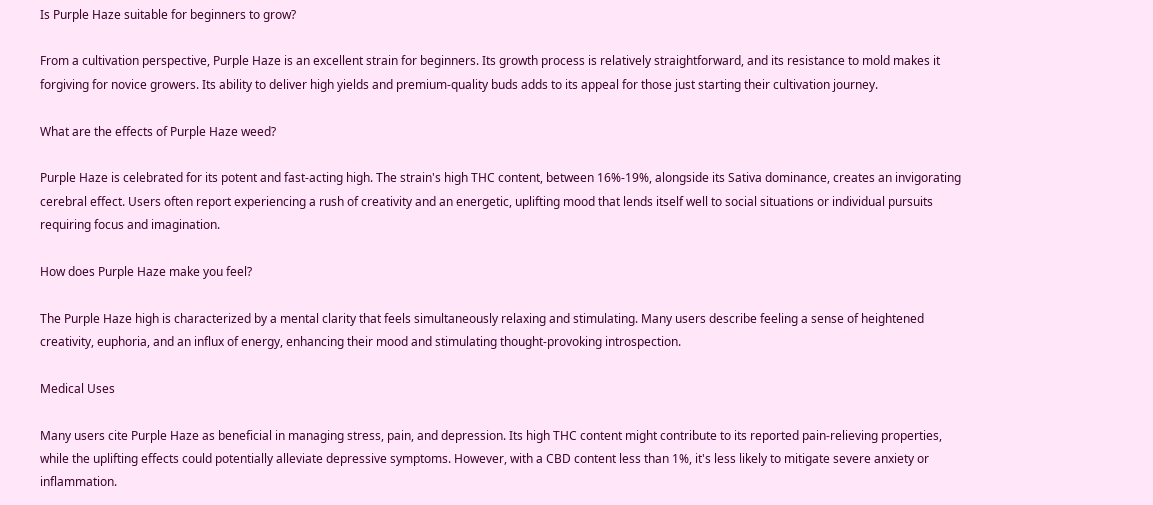Is Purple Haze suitable for beginners to grow?

From a cultivation perspective, Purple Haze is an excellent strain for beginners. Its growth process is relatively straightforward, and its resistance to mold makes it forgiving for novice growers. Its ability to deliver high yields and premium-quality buds adds to its appeal for those just starting their cultivation journey.

What are the effects of Purple Haze weed?

Purple Haze is celebrated for its potent and fast-acting high. The strain's high THC content, between 16%-19%, alongside its Sativa dominance, creates an invigorating cerebral effect. Users often report experiencing a rush of creativity and an energetic, uplifting mood that lends itself well to social situations or individual pursuits requiring focus and imagination.

How does Purple Haze make you feel?

The Purple Haze high is characterized by a mental clarity that feels simultaneously relaxing and stimulating. Many users describe feeling a sense of heightened creativity, euphoria, and an influx of energy, enhancing their mood and stimulating thought-provoking introspection.

Medical Uses

Many users cite Purple Haze as beneficial in managing stress, pain, and depression. Its high THC content might contribute to its reported pain-relieving properties, while the uplifting effects could potentially alleviate depressive symptoms. However, with a CBD content less than 1%, it's less likely to mitigate severe anxiety or inflammation.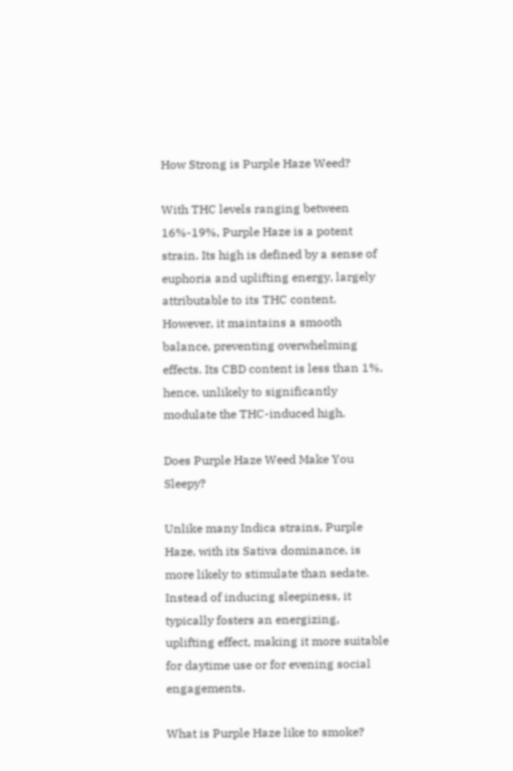How Strong is Purple Haze Weed?

With THC levels ranging between 16%-19%, Purple Haze is a potent strain. Its high is defined by a sense of euphoria and uplifting energy, largely attributable to its THC content. However, it maintains a smooth balance, preventing overwhelming effects. Its CBD content is less than 1%, hence, unlikely to significantly modulate the THC-induced high.

Does Purple Haze Weed Make You Sleepy?

Unlike many Indica strains, Purple Haze, with its Sativa dominance, is more likely to stimulate than sedate. Instead of inducing sleepiness, it typically fosters an energizing, uplifting effect, making it more suitable for daytime use or for evening social engagements.

What is Purple Haze like to smoke?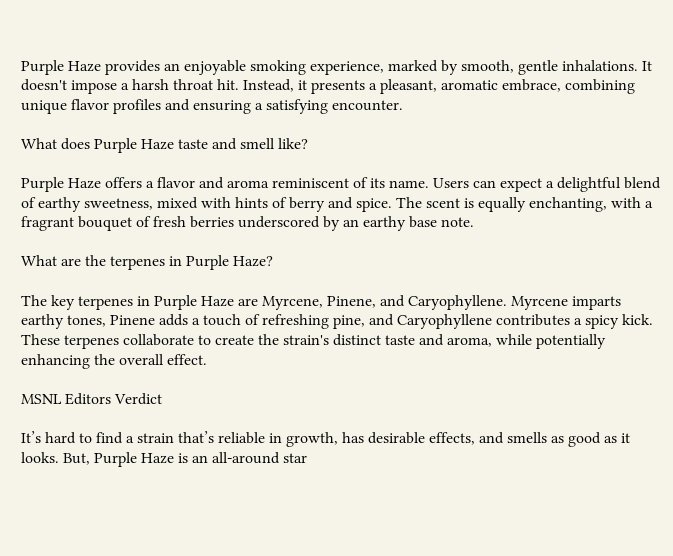Purple Haze provides an enjoyable smoking experience, marked by smooth, gentle inhalations. It doesn't impose a harsh throat hit. Instead, it presents a pleasant, aromatic embrace, combining unique flavor profiles and ensuring a satisfying encounter.

What does Purple Haze taste and smell like?

Purple Haze offers a flavor and aroma reminiscent of its name. Users can expect a delightful blend of earthy sweetness, mixed with hints of berry and spice. The scent is equally enchanting, with a fragrant bouquet of fresh berries underscored by an earthy base note.

What are the terpenes in Purple Haze?

The key terpenes in Purple Haze are Myrcene, Pinene, and Caryophyllene. Myrcene imparts earthy tones, Pinene adds a touch of refreshing pine, and Caryophyllene contributes a spicy kick. These terpenes collaborate to create the strain's distinct taste and aroma, while potentially enhancing the overall effect.

MSNL Editors Verdict

It’s hard to find a strain that’s reliable in growth, has desirable effects, and smells as good as it looks. But, Purple Haze is an all-around star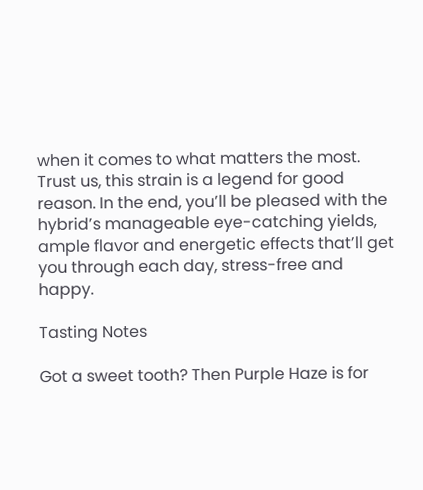when it comes to what matters the most. Trust us, this strain is a legend for good reason. In the end, you’ll be pleased with the hybrid’s manageable eye-catching yields, ample flavor and energetic effects that’ll get you through each day, stress-free and happy.

Tasting Notes

Got a sweet tooth? Then Purple Haze is for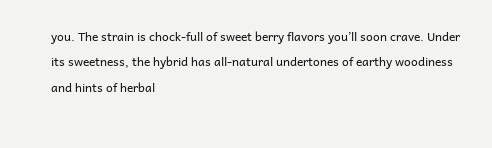you. The strain is chock-full of sweet berry flavors you’ll soon crave. Under its sweetness, the hybrid has all-natural undertones of earthy woodiness and hints of herbal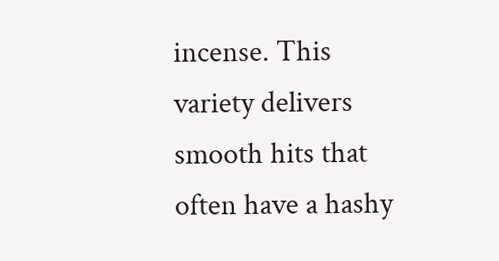incense. This variety delivers smooth hits that often have a hashy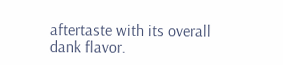aftertaste with its overall dank flavor.